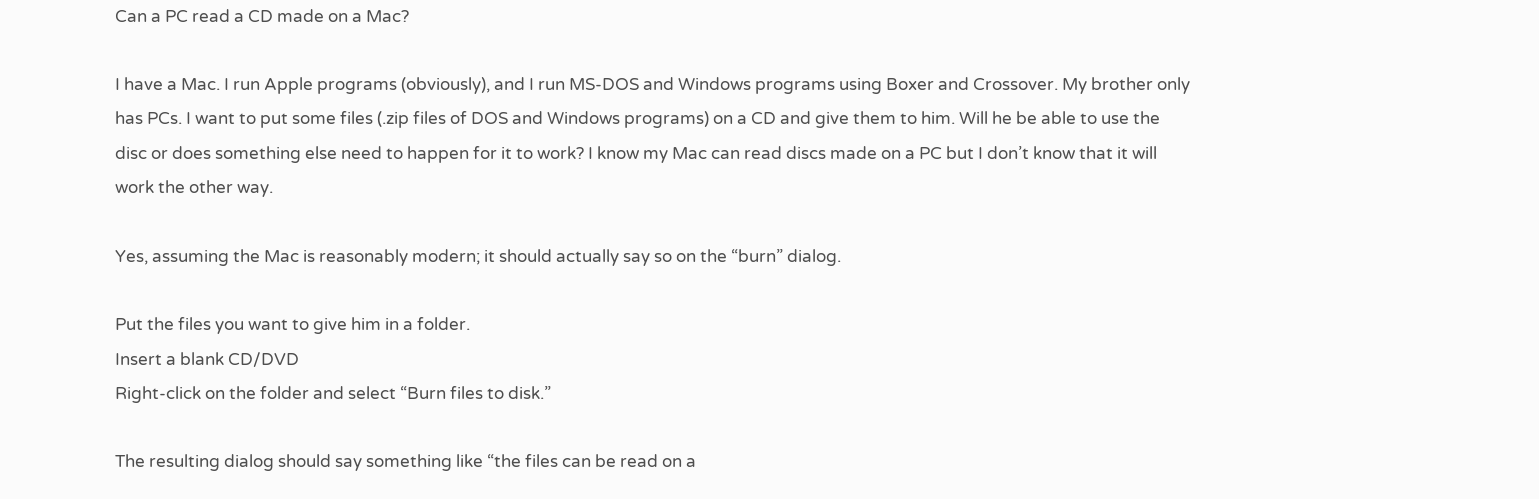Can a PC read a CD made on a Mac?

I have a Mac. I run Apple programs (obviously), and I run MS-DOS and Windows programs using Boxer and Crossover. My brother only has PCs. I want to put some files (.zip files of DOS and Windows programs) on a CD and give them to him. Will he be able to use the disc or does something else need to happen for it to work? I know my Mac can read discs made on a PC but I don’t know that it will work the other way.

Yes, assuming the Mac is reasonably modern; it should actually say so on the “burn” dialog.

Put the files you want to give him in a folder.
Insert a blank CD/DVD
Right-click on the folder and select “Burn files to disk.”

The resulting dialog should say something like “the files can be read on a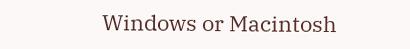Windows or Macintosh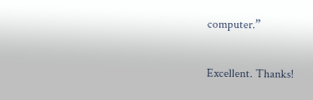computer.”

Excellent. Thanks!